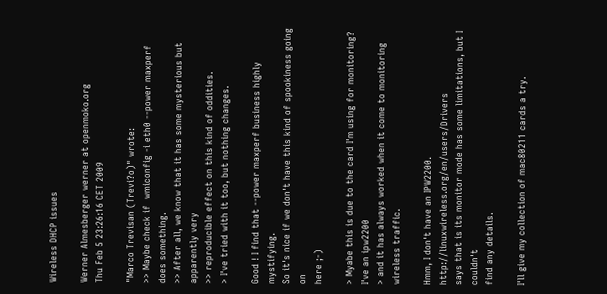Wireless DHCP issues

Werner Almesberger werner at openmoko.org
Thu Feb 5 23:26:16 CET 2009

"Marco Trevisan (Trevi?o)" wrote:
>> Maybe check if  wmiconfig -i eth0 --power maxperf  does something.
>> After all, we know that it has some mysterious but apparently very
>> reproducible effect on this kind of oddities.
> I've tried with it too, but nothing changes.

Good ! I find that --power maxperf business highly mystifying.
So it's nice if we don't have this kind of spookiness going on
here ;-)

> Myabe this is due to the card I'm using for monitoring? I've an ipw2200
> and it has always worked when it come to monitoring wireless traffic.

Hmm, I don't have an IPW2200. http://linuxwireless.org/en/users/Drivers
says that is its monitor mode has some limitations, but I couldn't
find any details.

I'll give my collection of mac80211 cards a try.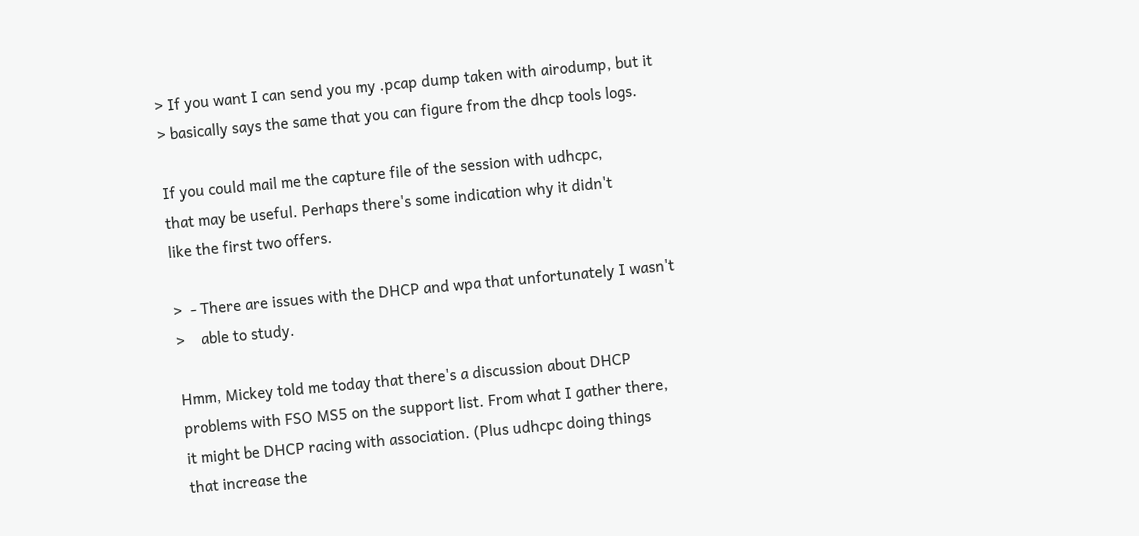> If you want I can send you my .pcap dump taken with airodump, but it
> basically says the same that you can figure from the dhcp tools logs.

If you could mail me the capture file of the session with udhcpc,
that may be useful. Perhaps there's some indication why it didn't
like the first two offers.

>  - There are issues with the DHCP and wpa that unfortunately I wasn't
>    able to study.

Hmm, Mickey told me today that there's a discussion about DHCP
problems with FSO MS5 on the support list. From what I gather there,
it might be DHCP racing with association. (Plus udhcpc doing things
that increase the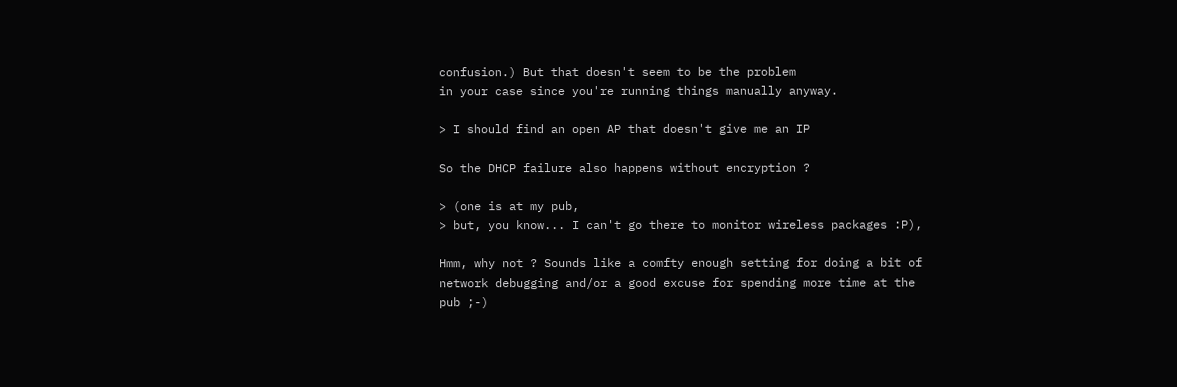confusion.) But that doesn't seem to be the problem
in your case since you're running things manually anyway.

> I should find an open AP that doesn't give me an IP

So the DHCP failure also happens without encryption ?

> (one is at my pub,
> but, you know... I can't go there to monitor wireless packages :P),

Hmm, why not ? Sounds like a comfty enough setting for doing a bit of
network debugging and/or a good excuse for spending more time at the
pub ;-)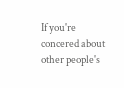If you're concered about other people's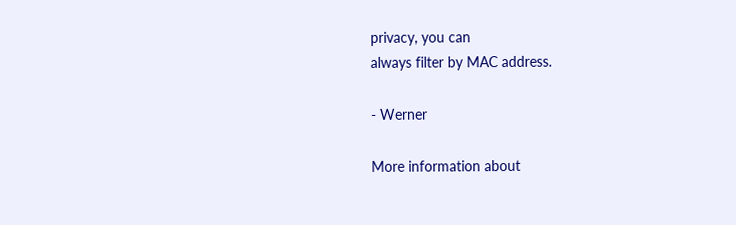privacy, you can
always filter by MAC address.

- Werner

More information about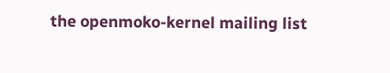the openmoko-kernel mailing list